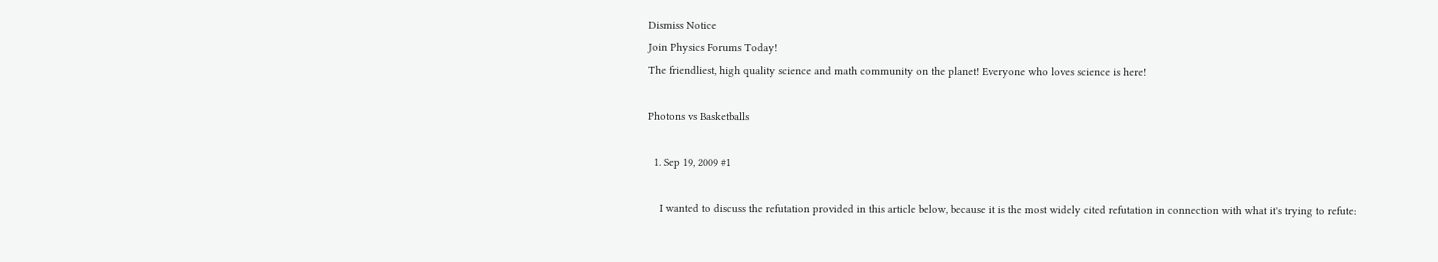Dismiss Notice
Join Physics Forums Today!
The friendliest, high quality science and math community on the planet! Everyone who loves science is here!

Photons vs Basketballs

  1. Sep 19, 2009 #1

    I wanted to discuss the refutation provided in this article below, because it is the most widely cited refutation in connection with what it's trying to refute: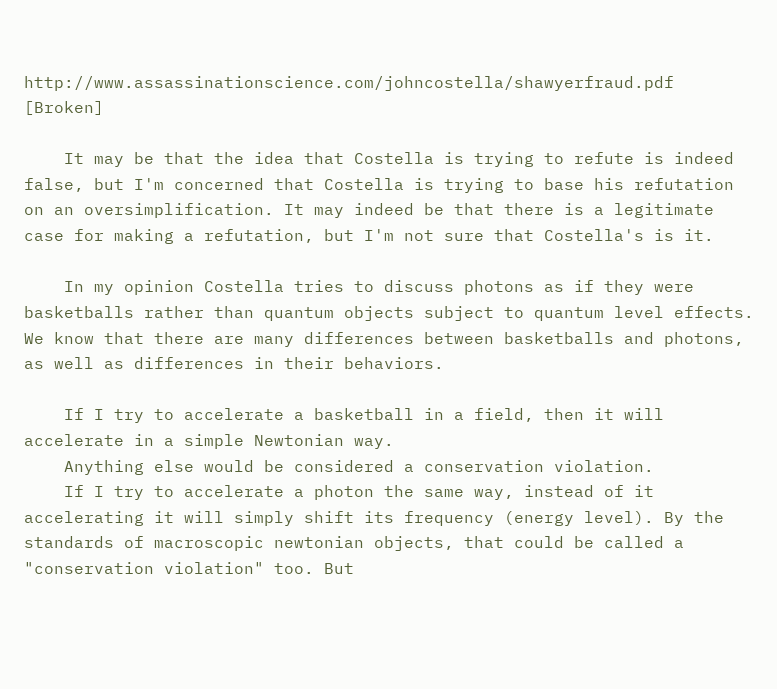http://www.assassinationscience.com/johncostella/shawyerfraud.pdf [Broken]

    It may be that the idea that Costella is trying to refute is indeed false, but I'm concerned that Costella is trying to base his refutation on an oversimplification. It may indeed be that there is a legitimate case for making a refutation, but I'm not sure that Costella's is it.

    In my opinion Costella tries to discuss photons as if they were basketballs rather than quantum objects subject to quantum level effects. We know that there are many differences between basketballs and photons, as well as differences in their behaviors.

    If I try to accelerate a basketball in a field, then it will accelerate in a simple Newtonian way.
    Anything else would be considered a conservation violation.
    If I try to accelerate a photon the same way, instead of it accelerating it will simply shift its frequency (energy level). By the standards of macroscopic newtonian objects, that could be called a "conservation violation" too. But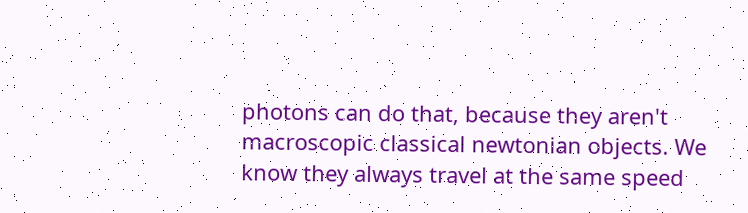photons can do that, because they aren't macroscopic classical newtonian objects. We know they always travel at the same speed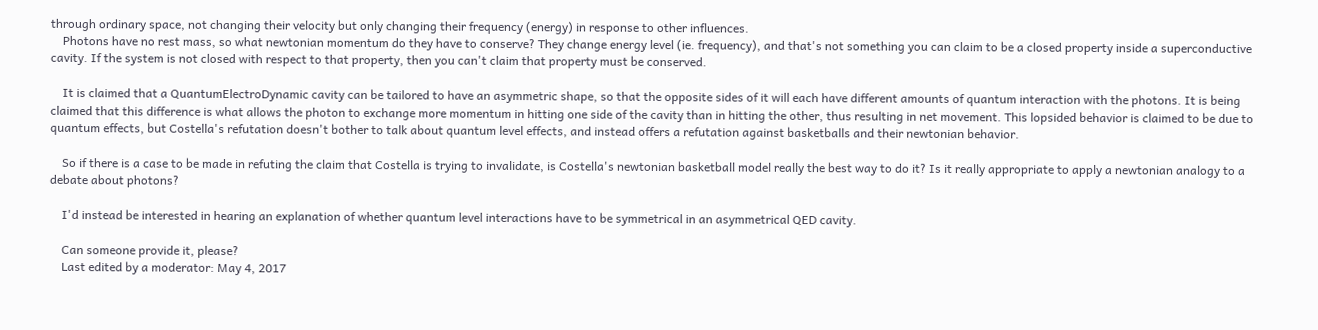through ordinary space, not changing their velocity but only changing their frequency (energy) in response to other influences.
    Photons have no rest mass, so what newtonian momentum do they have to conserve? They change energy level (ie. frequency), and that's not something you can claim to be a closed property inside a superconductive cavity. If the system is not closed with respect to that property, then you can't claim that property must be conserved.

    It is claimed that a QuantumElectroDynamic cavity can be tailored to have an asymmetric shape, so that the opposite sides of it will each have different amounts of quantum interaction with the photons. It is being claimed that this difference is what allows the photon to exchange more momentum in hitting one side of the cavity than in hitting the other, thus resulting in net movement. This lopsided behavior is claimed to be due to quantum effects, but Costella's refutation doesn't bother to talk about quantum level effects, and instead offers a refutation against basketballs and their newtonian behavior.

    So if there is a case to be made in refuting the claim that Costella is trying to invalidate, is Costella's newtonian basketball model really the best way to do it? Is it really appropriate to apply a newtonian analogy to a debate about photons?

    I'd instead be interested in hearing an explanation of whether quantum level interactions have to be symmetrical in an asymmetrical QED cavity.

    Can someone provide it, please?
    Last edited by a moderator: May 4, 2017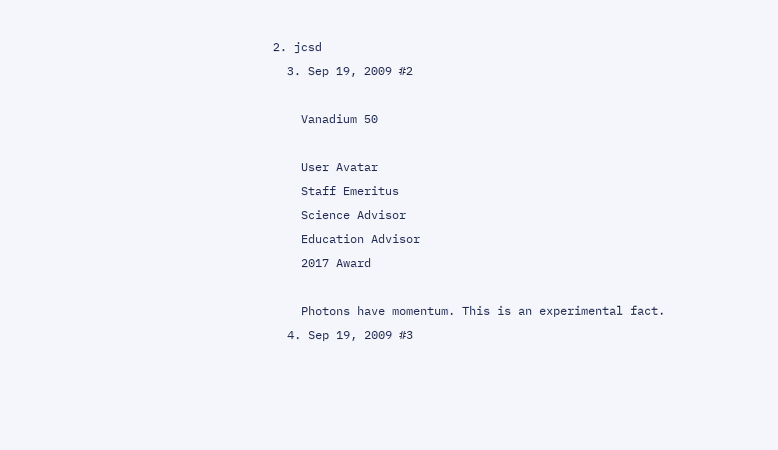2. jcsd
  3. Sep 19, 2009 #2

    Vanadium 50

    User Avatar
    Staff Emeritus
    Science Advisor
    Education Advisor
    2017 Award

    Photons have momentum. This is an experimental fact.
  4. Sep 19, 2009 #3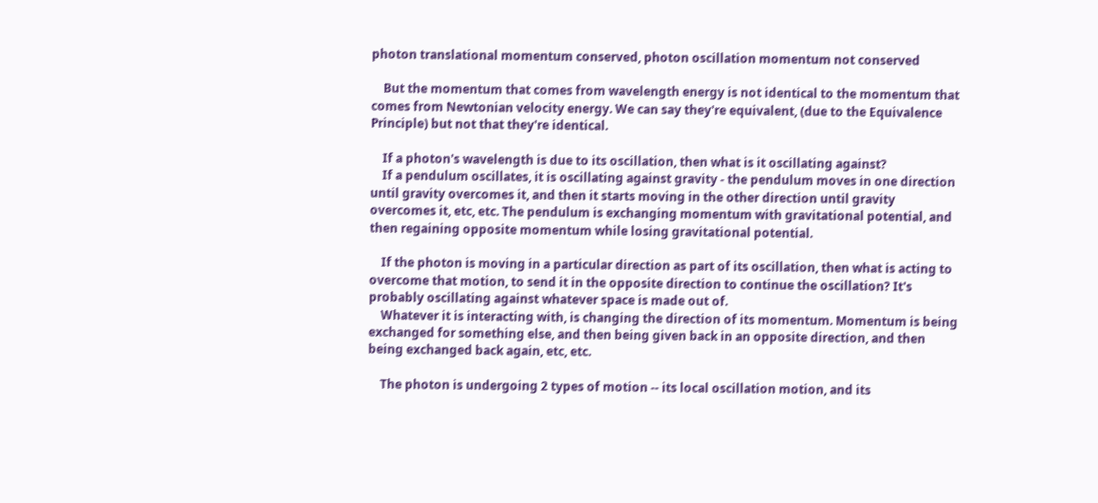photon translational momentum conserved, photon oscillation momentum not conserved

    But the momentum that comes from wavelength energy is not identical to the momentum that comes from Newtonian velocity energy. We can say they're equivalent, (due to the Equivalence Principle) but not that they're identical.

    If a photon's wavelength is due to its oscillation, then what is it oscillating against?
    If a pendulum oscillates, it is oscillating against gravity - the pendulum moves in one direction until gravity overcomes it, and then it starts moving in the other direction until gravity overcomes it, etc, etc. The pendulum is exchanging momentum with gravitational potential, and then regaining opposite momentum while losing gravitational potential.

    If the photon is moving in a particular direction as part of its oscillation, then what is acting to overcome that motion, to send it in the opposite direction to continue the oscillation? It's probably oscillating against whatever space is made out of.
    Whatever it is interacting with, is changing the direction of its momentum. Momentum is being exchanged for something else, and then being given back in an opposite direction, and then being exchanged back again, etc, etc.

    The photon is undergoing 2 types of motion -- its local oscillation motion, and its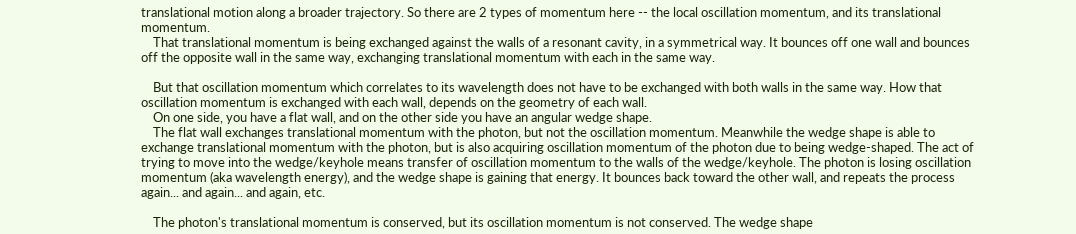translational motion along a broader trajectory. So there are 2 types of momentum here -- the local oscillation momentum, and its translational momentum.
    That translational momentum is being exchanged against the walls of a resonant cavity, in a symmetrical way. It bounces off one wall and bounces off the opposite wall in the same way, exchanging translational momentum with each in the same way.

    But that oscillation momentum which correlates to its wavelength does not have to be exchanged with both walls in the same way. How that oscillation momentum is exchanged with each wall, depends on the geometry of each wall.
    On one side, you have a flat wall, and on the other side you have an angular wedge shape.
    The flat wall exchanges translational momentum with the photon, but not the oscillation momentum. Meanwhile the wedge shape is able to exchange translational momentum with the photon, but is also acquiring oscillation momentum of the photon due to being wedge-shaped. The act of trying to move into the wedge/keyhole means transfer of oscillation momentum to the walls of the wedge/keyhole. The photon is losing oscillation momentum (aka wavelength energy), and the wedge shape is gaining that energy. It bounces back toward the other wall, and repeats the process again... and again... and again, etc.

    The photon's translational momentum is conserved, but its oscillation momentum is not conserved. The wedge shape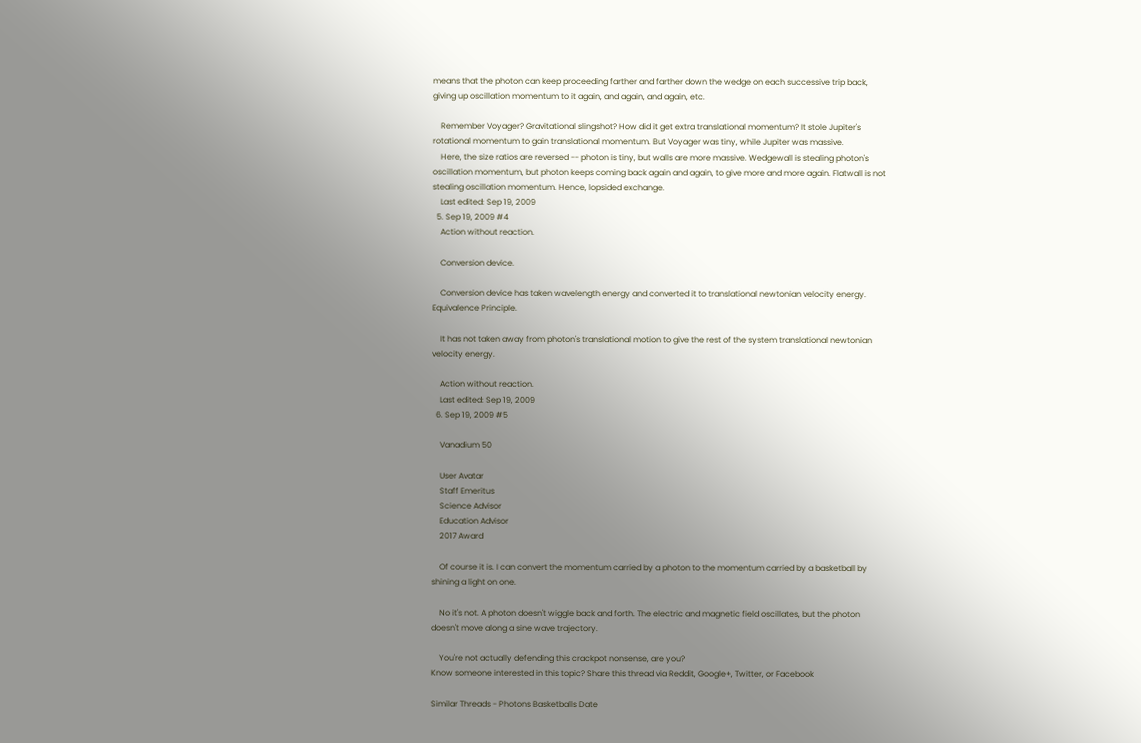means that the photon can keep proceeding farther and farther down the wedge on each successive trip back, giving up oscillation momentum to it again, and again, and again, etc.

    Remember Voyager? Gravitational slingshot? How did it get extra translational momentum? It stole Jupiter's rotational momentum to gain translational momentum. But Voyager was tiny, while Jupiter was massive.
    Here, the size ratios are reversed -- photon is tiny, but walls are more massive. Wedgewall is stealing photon's oscillation momentum, but photon keeps coming back again and again, to give more and more again. Flatwall is not stealing oscillation momentum. Hence, lopsided exchange.
    Last edited: Sep 19, 2009
  5. Sep 19, 2009 #4
    Action without reaction.

    Conversion device.

    Conversion device has taken wavelength energy and converted it to translational newtonian velocity energy. Equivalence Principle.

    It has not taken away from photon's translational motion to give the rest of the system translational newtonian velocity energy.

    Action without reaction.
    Last edited: Sep 19, 2009
  6. Sep 19, 2009 #5

    Vanadium 50

    User Avatar
    Staff Emeritus
    Science Advisor
    Education Advisor
    2017 Award

    Of course it is. I can convert the momentum carried by a photon to the momentum carried by a basketball by shining a light on one.

    No it's not. A photon doesn't wiggle back and forth. The electric and magnetic field oscillates, but the photon doesn't move along a sine wave trajectory.

    You're not actually defending this crackpot nonsense, are you?
Know someone interested in this topic? Share this thread via Reddit, Google+, Twitter, or Facebook

Similar Threads - Photons Basketballs Date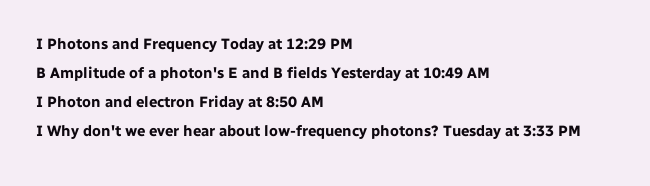I Photons and Frequency Today at 12:29 PM
B Amplitude of a photon's E and B fields Yesterday at 10:49 AM
I Photon and electron Friday at 8:50 AM
I Why don't we ever hear about low-frequency photons? Tuesday at 3:33 PM